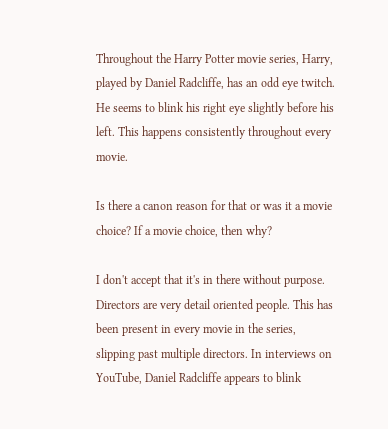Throughout the Harry Potter movie series, Harry, played by Daniel Radcliffe, has an odd eye twitch. He seems to blink his right eye slightly before his left. This happens consistently throughout every movie.

Is there a canon reason for that or was it a movie choice? If a movie choice, then why?

I don't accept that it's in there without purpose. Directors are very detail oriented people. This has been present in every movie in the series, slipping past multiple directors. In interviews on YouTube, Daniel Radcliffe appears to blink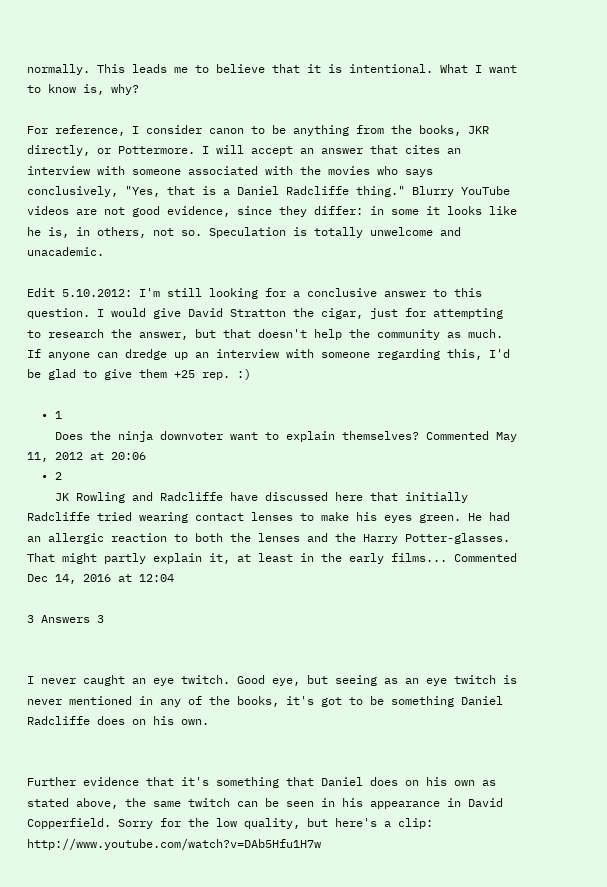normally. This leads me to believe that it is intentional. What I want to know is, why?

For reference, I consider canon to be anything from the books, JKR directly, or Pottermore. I will accept an answer that cites an interview with someone associated with the movies who says conclusively, "Yes, that is a Daniel Radcliffe thing." Blurry YouTube videos are not good evidence, since they differ: in some it looks like he is, in others, not so. Speculation is totally unwelcome and unacademic.

Edit 5.10.2012: I'm still looking for a conclusive answer to this question. I would give David Stratton the cigar, just for attempting to research the answer, but that doesn't help the community as much. If anyone can dredge up an interview with someone regarding this, I'd be glad to give them +25 rep. :)

  • 1
    Does the ninja downvoter want to explain themselves? Commented May 11, 2012 at 20:06
  • 2
    JK Rowling and Radcliffe have discussed here that initially Radcliffe tried wearing contact lenses to make his eyes green. He had an allergic reaction to both the lenses and the Harry Potter-glasses. That might partly explain it, at least in the early films... Commented Dec 14, 2016 at 12:04

3 Answers 3


I never caught an eye twitch. Good eye, but seeing as an eye twitch is never mentioned in any of the books, it's got to be something Daniel Radcliffe does on his own.


Further evidence that it's something that Daniel does on his own as stated above, the same twitch can be seen in his appearance in David Copperfield. Sorry for the low quality, but here's a clip: http://www.youtube.com/watch?v=DAb5Hfu1H7w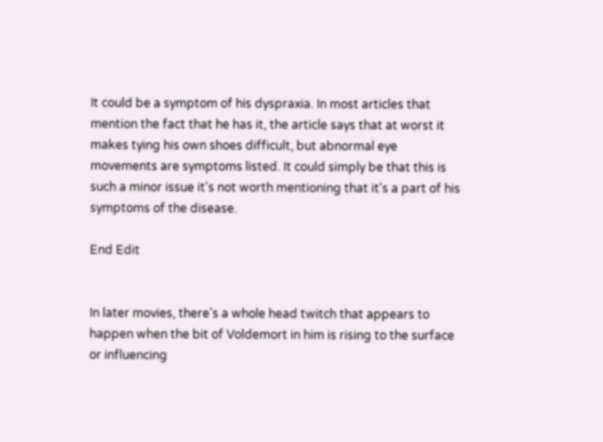It could be a symptom of his dyspraxia. In most articles that mention the fact that he has it, the article says that at worst it makes tying his own shoes difficult, but abnormal eye movements are symptoms listed. It could simply be that this is such a minor issue it's not worth mentioning that it's a part of his symptoms of the disease.

End Edit


In later movies, there's a whole head twitch that appears to happen when the bit of Voldemort in him is rising to the surface or influencing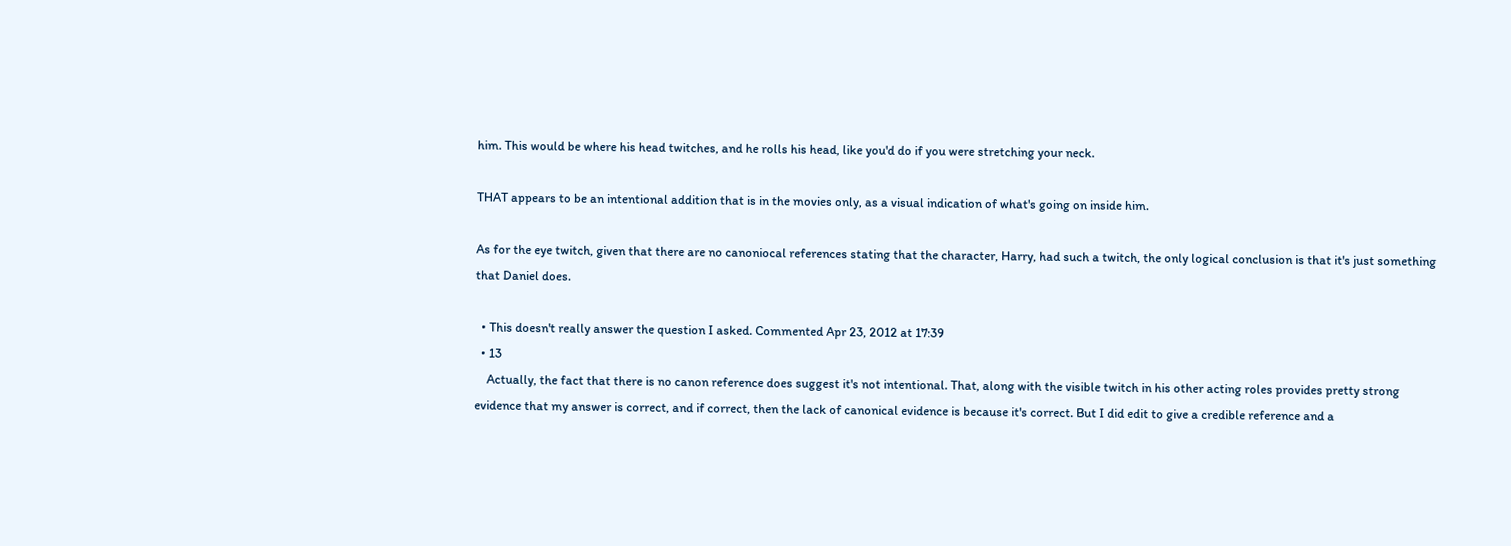him. This would be where his head twitches, and he rolls his head, like you'd do if you were stretching your neck.

THAT appears to be an intentional addition that is in the movies only, as a visual indication of what's going on inside him.

As for the eye twitch, given that there are no canoniocal references stating that the character, Harry, had such a twitch, the only logical conclusion is that it's just something that Daniel does.

  • This doesn't really answer the question I asked. Commented Apr 23, 2012 at 17:39
  • 13
    Actually, the fact that there is no canon reference does suggest it's not intentional. That, along with the visible twitch in his other acting roles provides pretty strong evidence that my answer is correct, and if correct, then the lack of canonical evidence is because it's correct. But I did edit to give a credible reference and a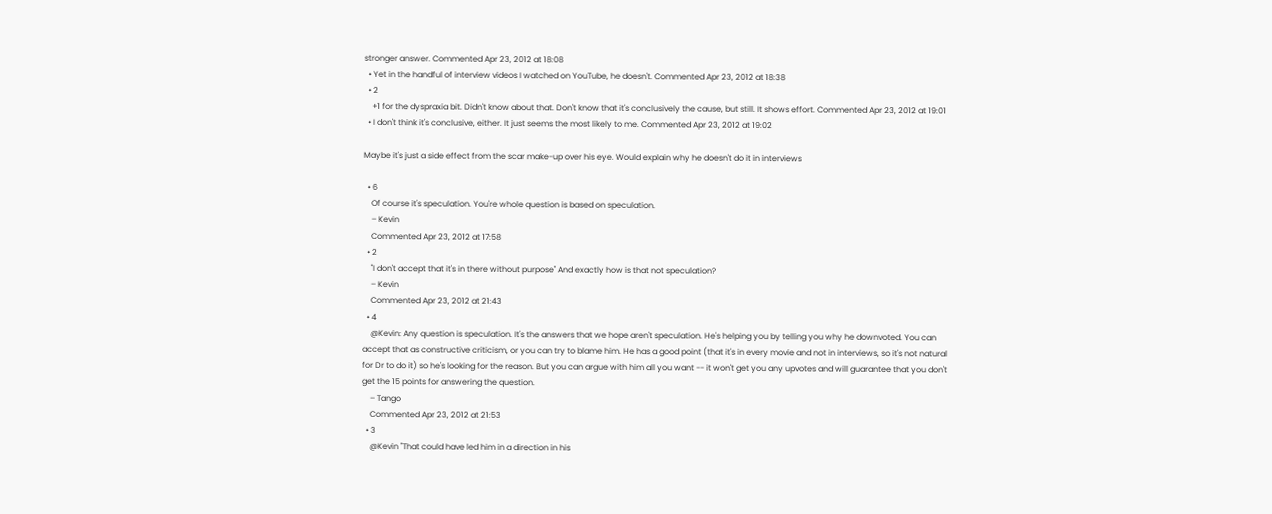stronger answer. Commented Apr 23, 2012 at 18:08
  • Yet in the handful of interview videos I watched on YouTube, he doesn't. Commented Apr 23, 2012 at 18:38
  • 2
    +1 for the dyspraxia bit. Didn't know about that. Don't know that it's conclusively the cause, but still. It shows effort. Commented Apr 23, 2012 at 19:01
  • I don't think it's conclusive, either. It just seems the most likely to me. Commented Apr 23, 2012 at 19:02

Maybe it's just a side effect from the scar make-up over his eye. Would explain why he doesn't do it in interviews

  • 6
    Of course it's speculation. You're whole question is based on speculation.
    – Kevin
    Commented Apr 23, 2012 at 17:58
  • 2
    "I don't accept that it's in there without purpose" And exactly how is that not speculation?
    – Kevin
    Commented Apr 23, 2012 at 21:43
  • 4
    @Kevin: Any question is speculation. It's the answers that we hope aren't speculation. He's helping you by telling you why he downvoted. You can accept that as constructive criticism, or you can try to blame him. He has a good point (that it's in every movie and not in interviews, so it's not natural for Dr to do it) so he's looking for the reason. But you can argue with him all you want -- it won't get you any upvotes and will guarantee that you don't get the 15 points for answering the question.
    – Tango
    Commented Apr 23, 2012 at 21:53
  • 3
    @Kevin "That could have led him in a direction in his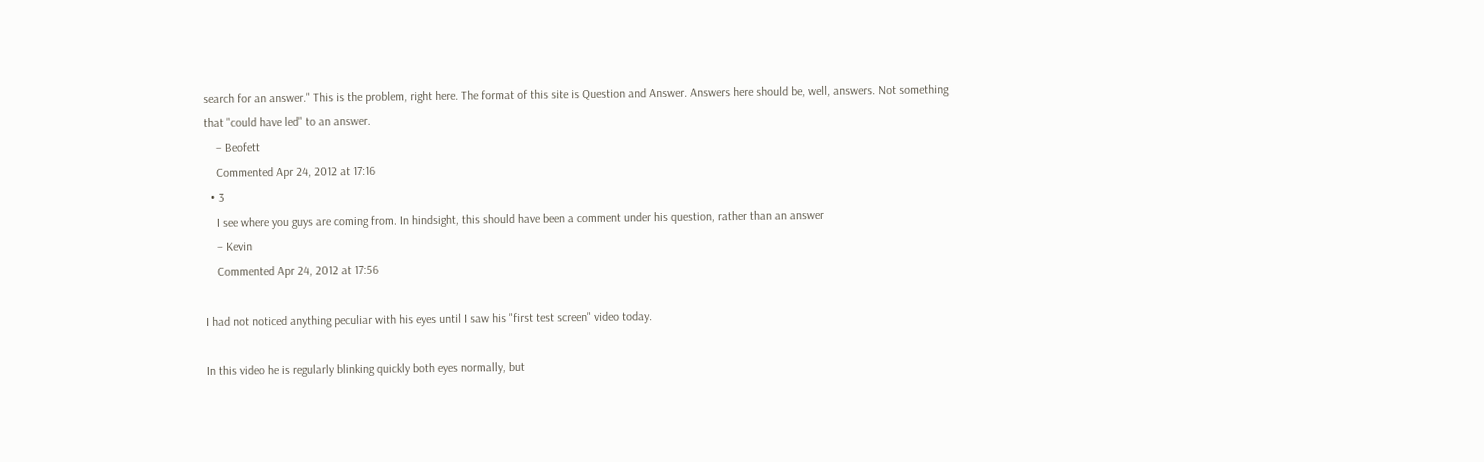search for an answer." This is the problem, right here. The format of this site is Question and Answer. Answers here should be, well, answers. Not something that "could have led" to an answer.
    – Beofett
    Commented Apr 24, 2012 at 17:16
  • 3
    I see where you guys are coming from. In hindsight, this should have been a comment under his question, rather than an answer
    – Kevin
    Commented Apr 24, 2012 at 17:56

I had not noticed anything peculiar with his eyes until I saw his "first test screen" video today.

In this video he is regularly blinking quickly both eyes normally, but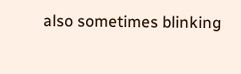also sometimes blinking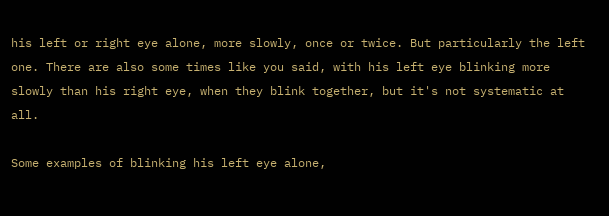his left or right eye alone, more slowly, once or twice. But particularly the left one. There are also some times like you said, with his left eye blinking more slowly than his right eye, when they blink together, but it's not systematic at all.

Some examples of blinking his left eye alone,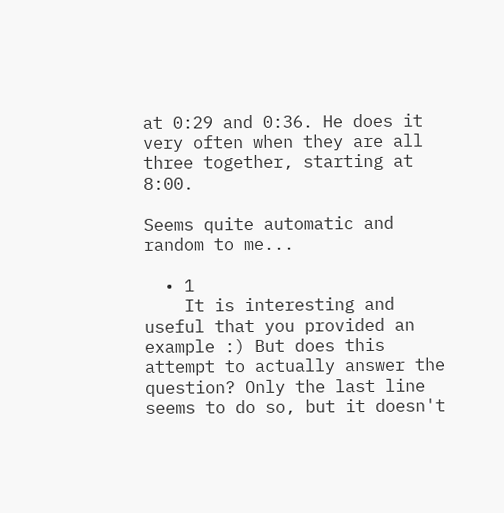at 0:29 and 0:36. He does it very often when they are all three together, starting at 8:00.

Seems quite automatic and random to me...

  • 1
    It is interesting and useful that you provided an example :) But does this attempt to actually answer the question? Only the last line seems to do so, but it doesn't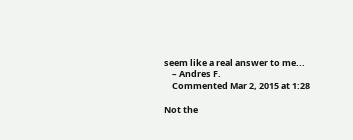seem like a real answer to me...
    – Andres F.
    Commented Mar 2, 2015 at 1:28

Not the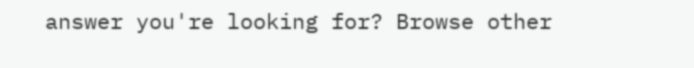answer you're looking for? Browse other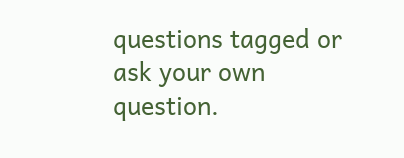questions tagged or ask your own question.